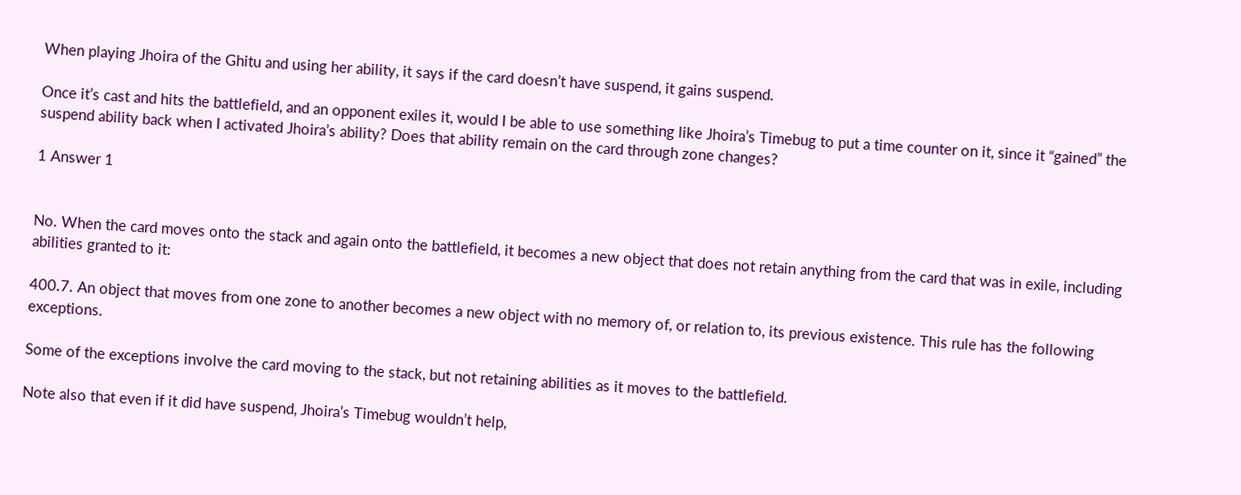When playing Jhoira of the Ghitu and using her ability, it says if the card doesn’t have suspend, it gains suspend.

Once it’s cast and hits the battlefield, and an opponent exiles it, would I be able to use something like Jhoira’s Timebug to put a time counter on it, since it “gained” the suspend ability back when I activated Jhoira’s ability? Does that ability remain on the card through zone changes?

1 Answer 1


No. When the card moves onto the stack and again onto the battlefield, it becomes a new object that does not retain anything from the card that was in exile, including abilities granted to it:

400.7. An object that moves from one zone to another becomes a new object with no memory of, or relation to, its previous existence. This rule has the following exceptions.

Some of the exceptions involve the card moving to the stack, but not retaining abilities as it moves to the battlefield.

Note also that even if it did have suspend, Jhoira’s Timebug wouldn’t help,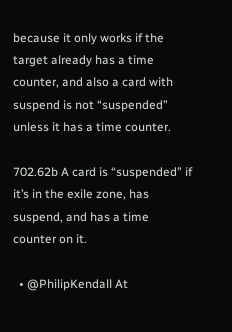because it only works if the target already has a time counter, and also a card with suspend is not “suspended” unless it has a time counter.

702.62b A card is “suspended” if it’s in the exile zone, has suspend, and has a time counter on it.

  • @PhilipKendall At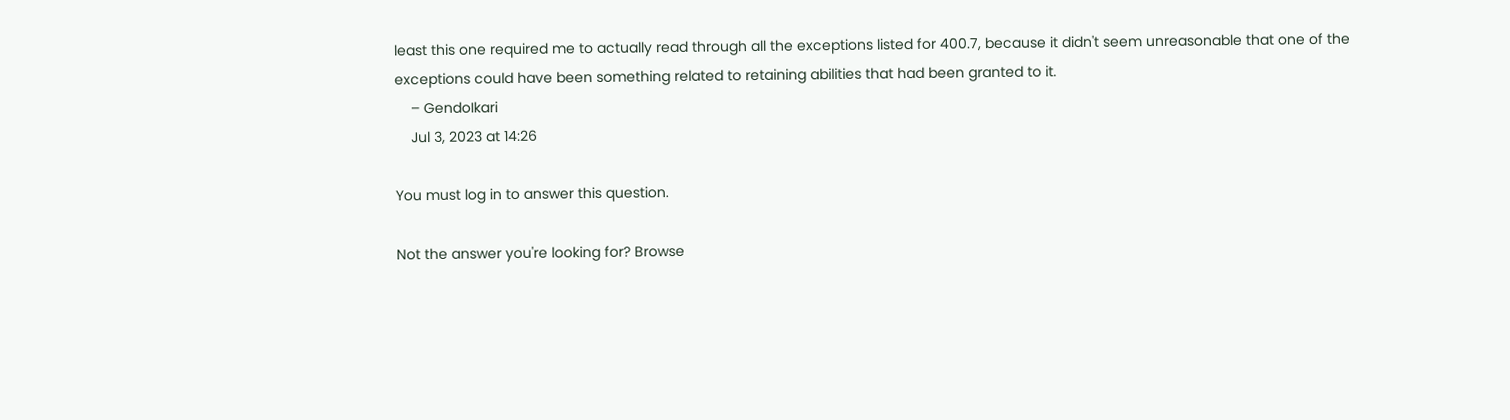least this one required me to actually read through all the exceptions listed for 400.7, because it didn't seem unreasonable that one of the exceptions could have been something related to retaining abilities that had been granted to it.
    – GendoIkari
    Jul 3, 2023 at 14:26

You must log in to answer this question.

Not the answer you're looking for? Browse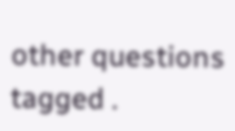other questions tagged .